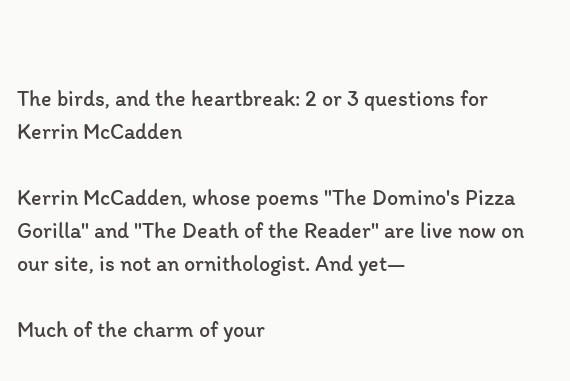The birds, and the heartbreak: 2 or 3 questions for Kerrin McCadden

Kerrin McCadden, whose poems "The Domino's Pizza Gorilla" and "The Death of the Reader" are live now on our site, is not an ornithologist. And yet—

Much of the charm of your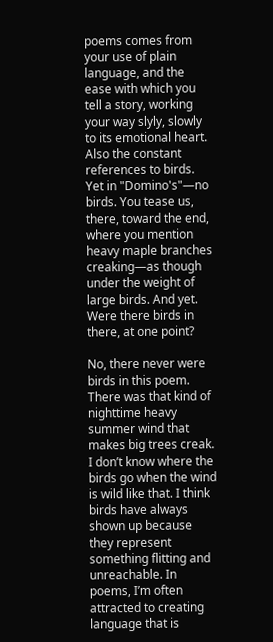poems comes from your use of plain language, and the ease with which you tell a story, working your way slyly, slowly to its emotional heart. Also the constant references to birds. Yet in "Domino's"—no birds. You tease us, there, toward the end, where you mention heavy maple branches creaking—as though under the weight of large birds. And yet. Were there birds in there, at one point?

No, there never were birds in this poem. There was that kind of nighttime heavy summer wind that makes big trees creak. I don’t know where the birds go when the wind is wild like that. I think birds have always shown up because they represent something flitting and unreachable. In poems, I’m often attracted to creating language that is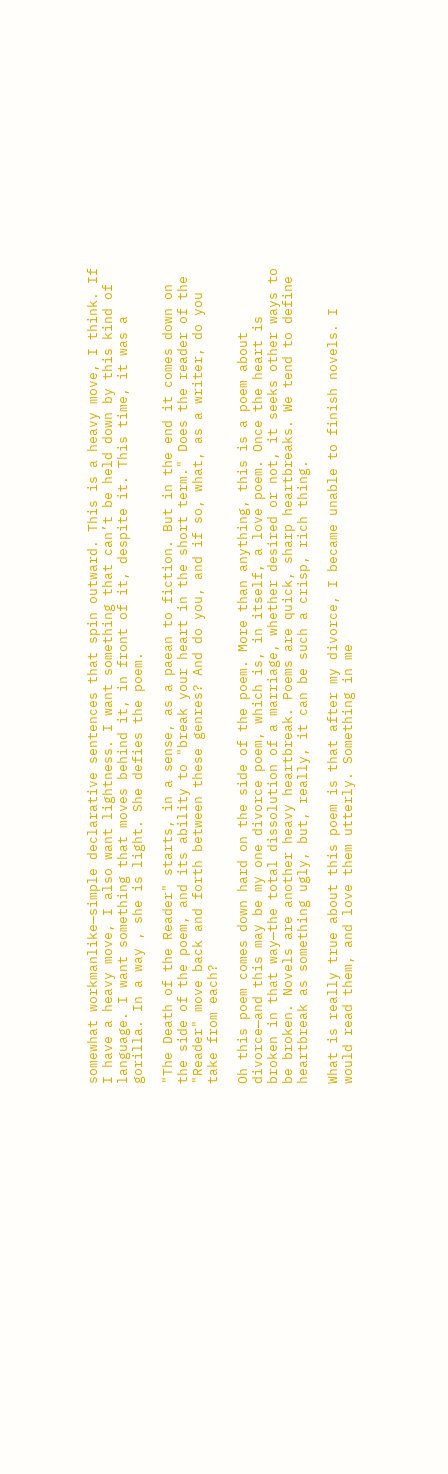somewhat workmanlike—simple declarative sentences that spin outward. This is a heavy move, I think. If I have a heavy move, I also want lightness. I want something that can’t be held down by this kind of language. I want something that moves behind it, in front of it, despite it. This time, it was a gorilla. In a way , she is light. She defies the poem.

"The Death of the Reader" starts, in a sense, as a paean to fiction. But in the end it comes down on the side of the poem, and its ability to "break your heart in the short term." Does the reader of the "Reader" move back and forth between these genres? And do you, and if so, what, as a writer, do you take from each?

Oh this poem comes down hard on the side of the poem. More than anything, this is a poem about divorce—and this may be my one divorce poem, which is, in itself, a love poem. Once the heart is broken in that way—the total dissolution of a marriage, whether desired or not, it seeks other ways to be broken. Novels are another heavy heartbreak. Poems are quick, sharp heartbreaks. We tend to define heartbreak as something ugly, but, really, it can be such a crisp, rich thing.

What is really true about this poem is that after my divorce, I became unable to finish novels. I would read them, and love them utterly. Something in me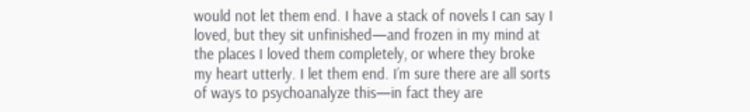would not let them end. I have a stack of novels I can say I loved, but they sit unfinished—and frozen in my mind at the places I loved them completely, or where they broke my heart utterly. I let them end. I’m sure there are all sorts of ways to psychoanalyze this—in fact they are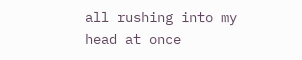all rushing into my head at once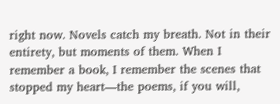right now. Novels catch my breath. Not in their entirety, but moments of them. When I remember a book, I remember the scenes that stopped my heart—the poems, if you will,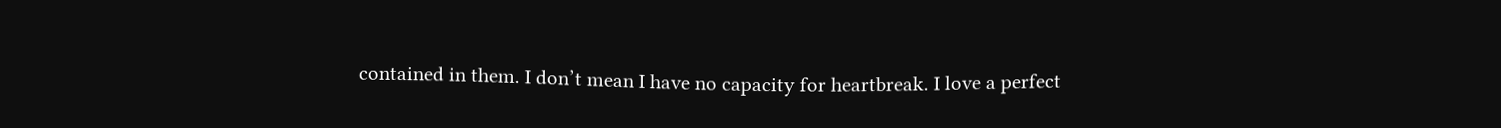contained in them. I don’t mean I have no capacity for heartbreak. I love a perfect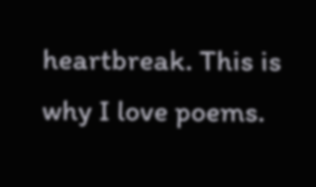heartbreak. This is why I love poems.